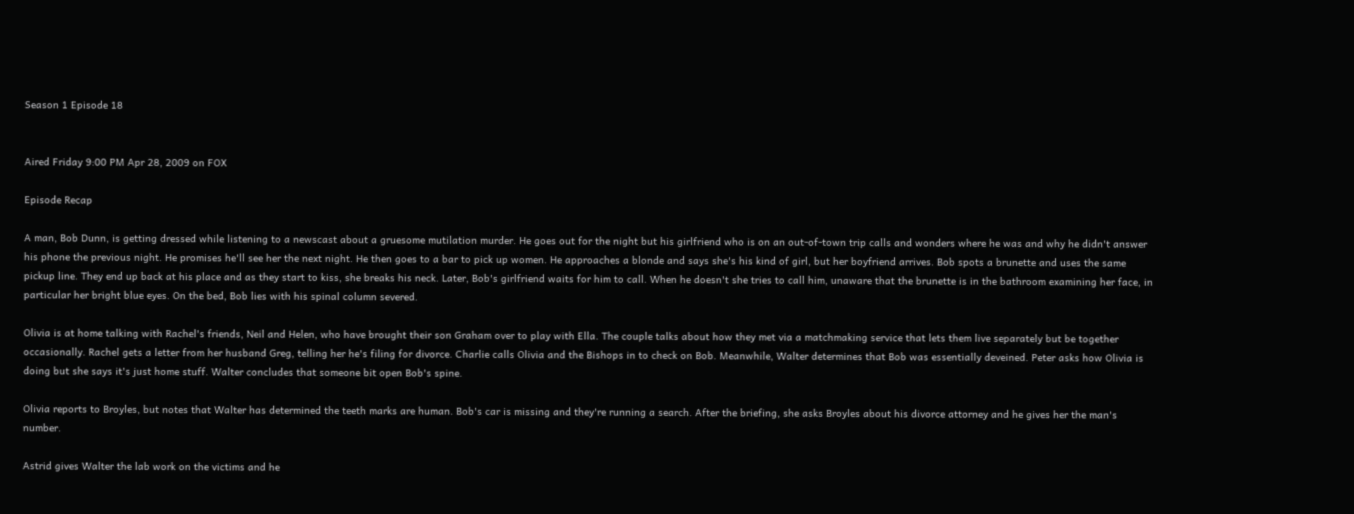Season 1 Episode 18


Aired Friday 9:00 PM Apr 28, 2009 on FOX

Episode Recap

A man, Bob Dunn, is getting dressed while listening to a newscast about a gruesome mutilation murder. He goes out for the night but his girlfriend who is on an out-of-town trip calls and wonders where he was and why he didn't answer his phone the previous night. He promises he'll see her the next night. He then goes to a bar to pick up women. He approaches a blonde and says she's his kind of girl, but her boyfriend arrives. Bob spots a brunette and uses the same pickup line. They end up back at his place and as they start to kiss, she breaks his neck. Later, Bob's girlfriend waits for him to call. When he doesn't she tries to call him, unaware that the brunette is in the bathroom examining her face, in particular her bright blue eyes. On the bed, Bob lies with his spinal column severed.

Olivia is at home talking with Rachel's friends, Neil and Helen, who have brought their son Graham over to play with Ella. The couple talks about how they met via a matchmaking service that lets them live separately but be together occasionally. Rachel gets a letter from her husband Greg, telling her he's filing for divorce. Charlie calls Olivia and the Bishops in to check on Bob. Meanwhile, Walter determines that Bob was essentially deveined. Peter asks how Olivia is doing but she says it's just home stuff. Walter concludes that someone bit open Bob's spine.

Olivia reports to Broyles, but notes that Walter has determined the teeth marks are human. Bob's car is missing and they're running a search. After the briefing, she asks Broyles about his divorce attorney and he gives her the man's number.

Astrid gives Walter the lab work on the victims and he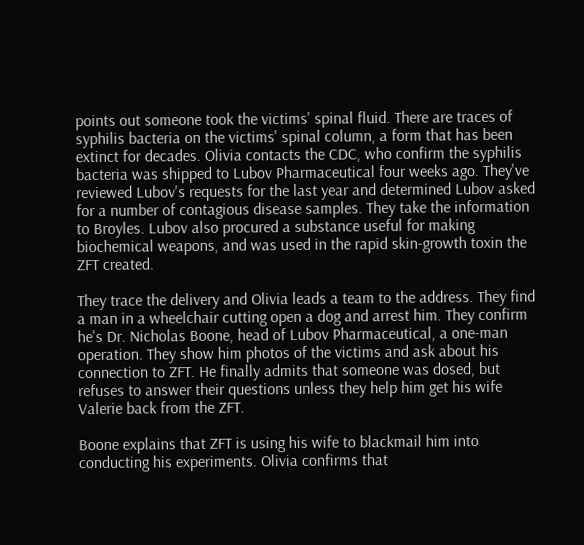points out someone took the victims' spinal fluid. There are traces of syphilis bacteria on the victims' spinal column, a form that has been extinct for decades. Olivia contacts the CDC, who confirm the syphilis bacteria was shipped to Lubov Pharmaceutical four weeks ago. They've reviewed Lubov's requests for the last year and determined Lubov asked for a number of contagious disease samples. They take the information to Broyles. Lubov also procured a substance useful for making biochemical weapons, and was used in the rapid skin-growth toxin the ZFT created.

They trace the delivery and Olivia leads a team to the address. They find a man in a wheelchair cutting open a dog and arrest him. They confirm he's Dr. Nicholas Boone, head of Lubov Pharmaceutical, a one-man operation. They show him photos of the victims and ask about his connection to ZFT. He finally admits that someone was dosed, but refuses to answer their questions unless they help him get his wife Valerie back from the ZFT.

Boone explains that ZFT is using his wife to blackmail him into conducting his experiments. Olivia confirms that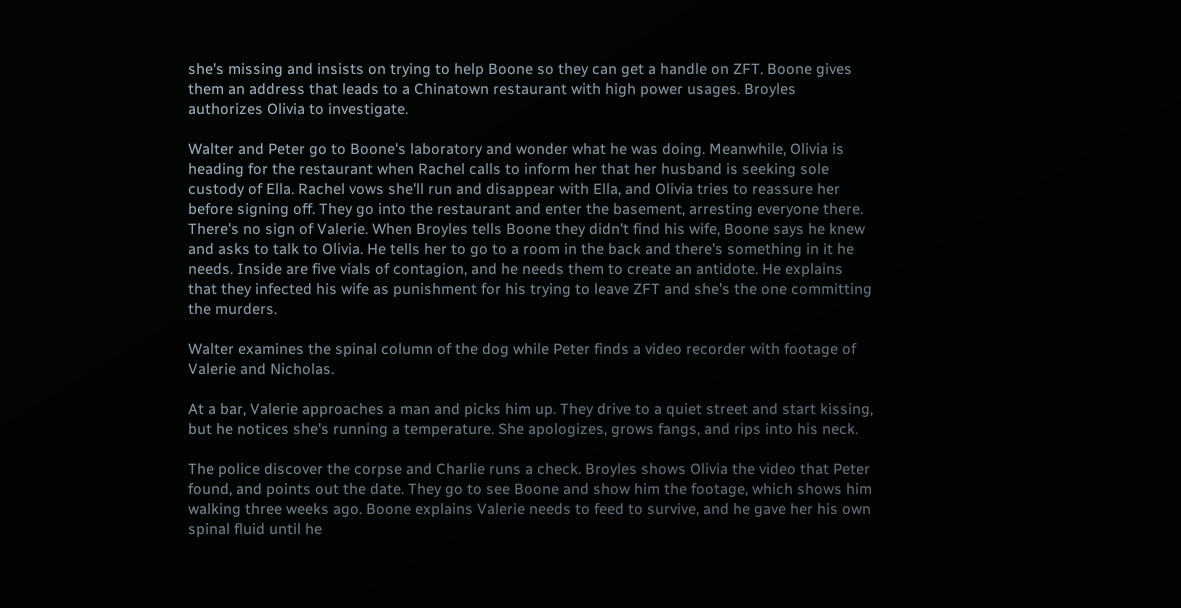she's missing and insists on trying to help Boone so they can get a handle on ZFT. Boone gives them an address that leads to a Chinatown restaurant with high power usages. Broyles authorizes Olivia to investigate.

Walter and Peter go to Boone's laboratory and wonder what he was doing. Meanwhile, Olivia is heading for the restaurant when Rachel calls to inform her that her husband is seeking sole custody of Ella. Rachel vows she'll run and disappear with Ella, and Olivia tries to reassure her before signing off. They go into the restaurant and enter the basement, arresting everyone there. There's no sign of Valerie. When Broyles tells Boone they didn't find his wife, Boone says he knew and asks to talk to Olivia. He tells her to go to a room in the back and there's something in it he needs. Inside are five vials of contagion, and he needs them to create an antidote. He explains that they infected his wife as punishment for his trying to leave ZFT and she's the one committing the murders.

Walter examines the spinal column of the dog while Peter finds a video recorder with footage of Valerie and Nicholas.

At a bar, Valerie approaches a man and picks him up. They drive to a quiet street and start kissing, but he notices she's running a temperature. She apologizes, grows fangs, and rips into his neck.

The police discover the corpse and Charlie runs a check. Broyles shows Olivia the video that Peter found, and points out the date. They go to see Boone and show him the footage, which shows him walking three weeks ago. Boone explains Valerie needs to feed to survive, and he gave her his own spinal fluid until he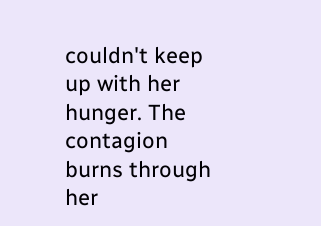couldn't keep up with her hunger. The contagion burns through her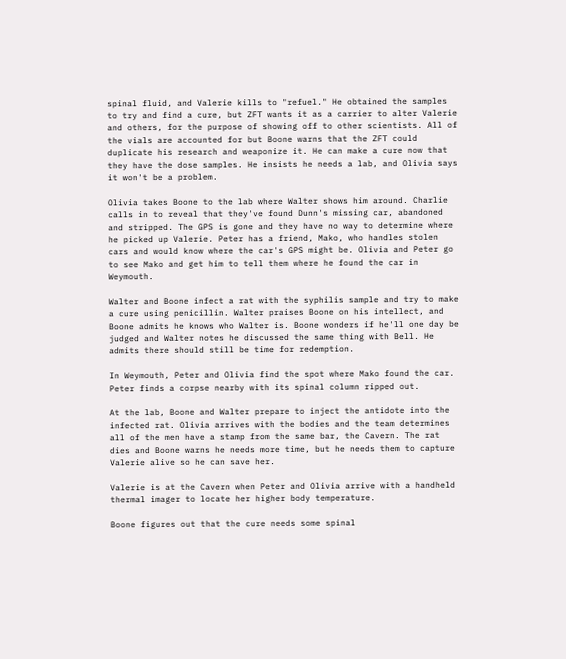spinal fluid, and Valerie kills to "refuel." He obtained the samples to try and find a cure, but ZFT wants it as a carrier to alter Valerie and others, for the purpose of showing off to other scientists. All of the vials are accounted for but Boone warns that the ZFT could duplicate his research and weaponize it. He can make a cure now that they have the dose samples. He insists he needs a lab, and Olivia says it won't be a problem.

Olivia takes Boone to the lab where Walter shows him around. Charlie calls in to reveal that they've found Dunn's missing car, abandoned and stripped. The GPS is gone and they have no way to determine where he picked up Valerie. Peter has a friend, Mako, who handles stolen cars and would know where the car's GPS might be. Olivia and Peter go to see Mako and get him to tell them where he found the car in Weymouth.

Walter and Boone infect a rat with the syphilis sample and try to make a cure using penicillin. Walter praises Boone on his intellect, and Boone admits he knows who Walter is. Boone wonders if he'll one day be judged and Walter notes he discussed the same thing with Bell. He admits there should still be time for redemption.

In Weymouth, Peter and Olivia find the spot where Mako found the car. Peter finds a corpse nearby with its spinal column ripped out.

At the lab, Boone and Walter prepare to inject the antidote into the infected rat. Olivia arrives with the bodies and the team determines all of the men have a stamp from the same bar, the Cavern. The rat dies and Boone warns he needs more time, but he needs them to capture Valerie alive so he can save her.

Valerie is at the Cavern when Peter and Olivia arrive with a handheld thermal imager to locate her higher body temperature.

Boone figures out that the cure needs some spinal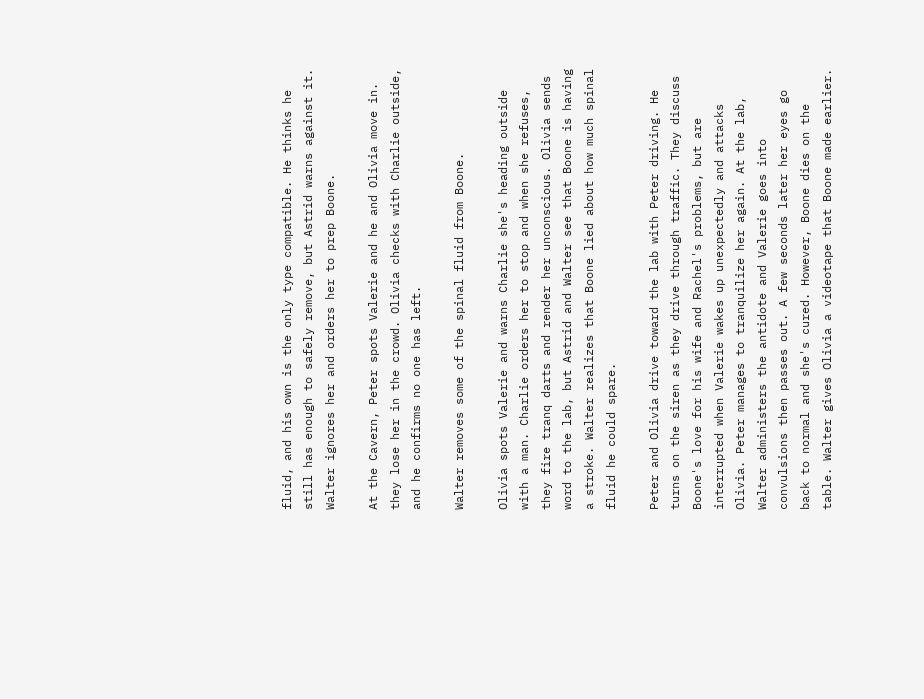fluid, and his own is the only type compatible. He thinks he still has enough to safely remove, but Astrid warns against it. Walter ignores her and orders her to prep Boone.

At the Cavern, Peter spots Valerie and he and Olivia move in. they lose her in the crowd. Olivia checks with Charlie outside, and he confirms no one has left.

Walter removes some of the spinal fluid from Boone.

Olivia spots Valerie and warns Charlie she's heading outside with a man. Charlie orders her to stop and when she refuses, they fire tranq darts and render her unconscious. Olivia sends word to the lab, but Astrid and Walter see that Boone is having a stroke. Walter realizes that Boone lied about how much spinal fluid he could spare.

Peter and Olivia drive toward the lab with Peter driving. He turns on the siren as they drive through traffic. They discuss Boone's love for his wife and Rachel's problems, but are interrupted when Valerie wakes up unexpectedly and attacks Olivia. Peter manages to tranquilize her again. At the lab, Walter administers the antidote and Valerie goes into convulsions then passes out. A few seconds later her eyes go back to normal and she's cured. However, Boone dies on the table. Walter gives Olivia a videotape that Boone made earlier.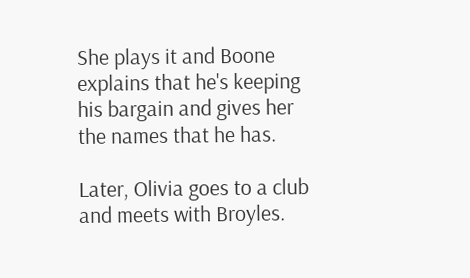She plays it and Boone explains that he's keeping his bargain and gives her the names that he has.

Later, Olivia goes to a club and meets with Broyles.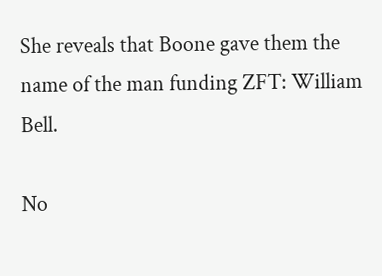She reveals that Boone gave them the name of the man funding ZFT: William Bell.

No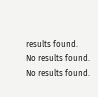results found.
No results found.
No results found.